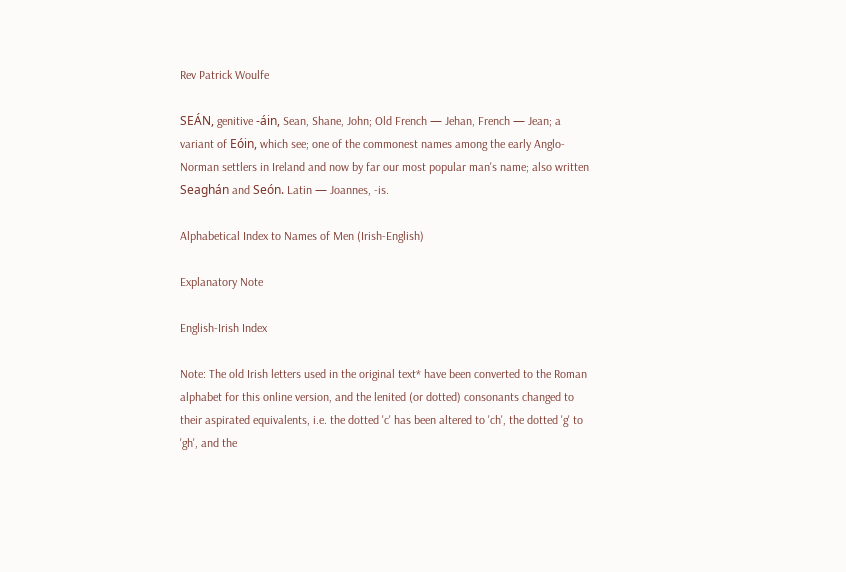Rev Patrick Woulfe

SEÁN, genitive -áin, Sean, Shane, John; Old French — Jehan, French — Jean; a variant of Eóin, which see; one of the commonest names among the early Anglo-Norman settlers in Ireland and now by far our most popular man's name; also written Seaghán and Seón. Latin — Joannes, -is.

Alphabetical Index to Names of Men (Irish-English)

Explanatory Note

English-Irish Index

Note: The old Irish letters used in the original text* have been converted to the Roman alphabet for this online version, and the lenited (or dotted) consonants changed to their aspirated equivalents, i.e. the dotted 'c' has been altered to 'ch', the dotted 'g' to 'gh', and the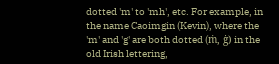dotted 'm' to 'mh', etc. For example, in the name Caoimgin (Kevin), where the 'm' and 'g' are both dotted (ṁ, ġ) in the old Irish lettering,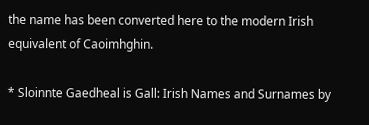the name has been converted here to the modern Irish equivalent of Caoimhghin.

* Sloinnte Gaedheal is Gall: Irish Names and Surnames by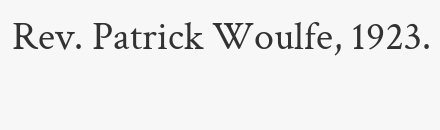Rev. Patrick Woulfe, 1923.